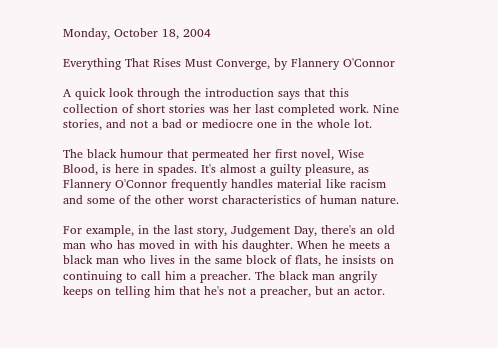Monday, October 18, 2004

Everything That Rises Must Converge, by Flannery O'Connor

A quick look through the introduction says that this collection of short stories was her last completed work. Nine stories, and not a bad or mediocre one in the whole lot.

The black humour that permeated her first novel, Wise Blood, is here in spades. It's almost a guilty pleasure, as Flannery O'Connor frequently handles material like racism and some of the other worst characteristics of human nature.

For example, in the last story, Judgement Day, there's an old man who has moved in with his daughter. When he meets a black man who lives in the same block of flats, he insists on continuing to call him a preacher. The black man angrily keeps on telling him that he's not a preacher, but an actor.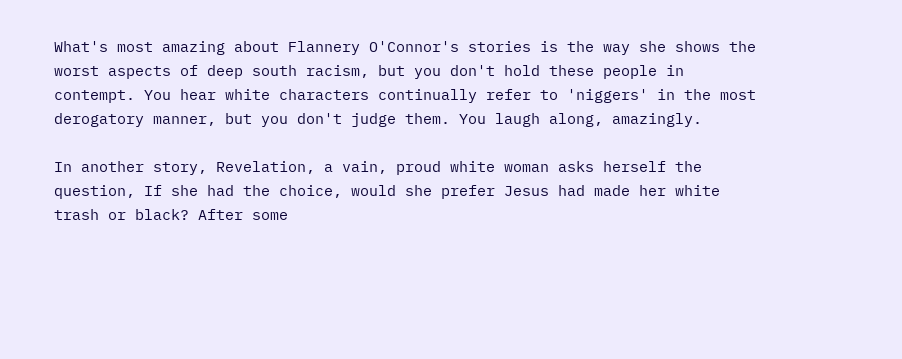What's most amazing about Flannery O'Connor's stories is the way she shows the worst aspects of deep south racism, but you don't hold these people in contempt. You hear white characters continually refer to 'niggers' in the most derogatory manner, but you don't judge them. You laugh along, amazingly.

In another story, Revelation, a vain, proud white woman asks herself the question, If she had the choice, would she prefer Jesus had made her white trash or black? After some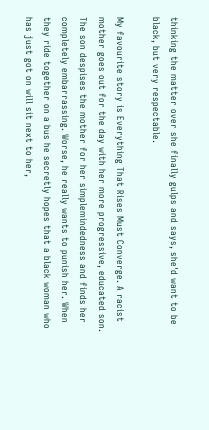thinking the matter over she finally gulps and says, she'd want to be black, but very respectable.

My favourite story is Everything That Rises Must Converge. A racist mother goes out for the day with her more progressive, educated son. The son despises the mother for her simplemindedness and finds her completely embarrassing. Worse, he really wants to punish her. When they ride together on a bus he secretly hopes that a black woman who has just got on will sit next to her,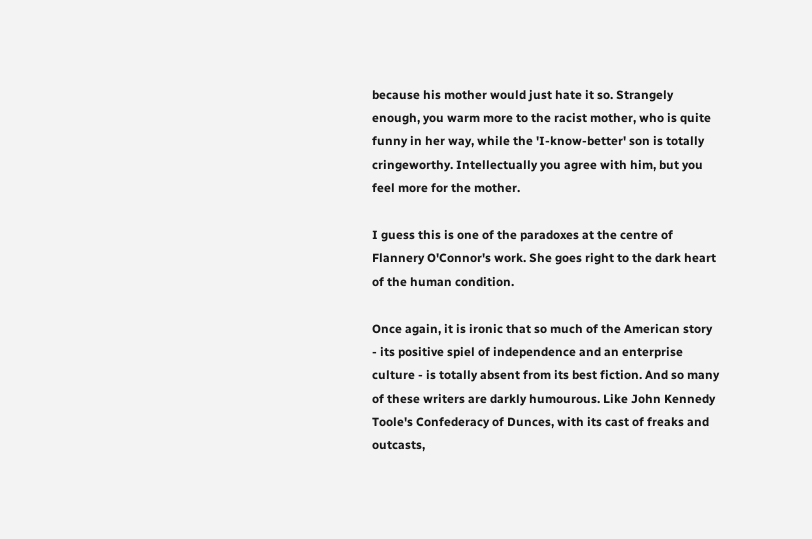because his mother would just hate it so. Strangely enough, you warm more to the racist mother, who is quite funny in her way, while the 'I-know-better' son is totally cringeworthy. Intellectually you agree with him, but you feel more for the mother.

I guess this is one of the paradoxes at the centre of Flannery O'Connor's work. She goes right to the dark heart of the human condition.

Once again, it is ironic that so much of the American story - its positive spiel of independence and an enterprise culture - is totally absent from its best fiction. And so many of these writers are darkly humourous. Like John Kennedy Toole's Confederacy of Dunces, with its cast of freaks and outcasts,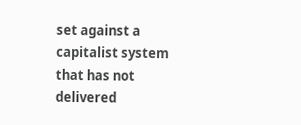set against a capitalist system that has not delivered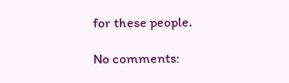for these people.

No comments: